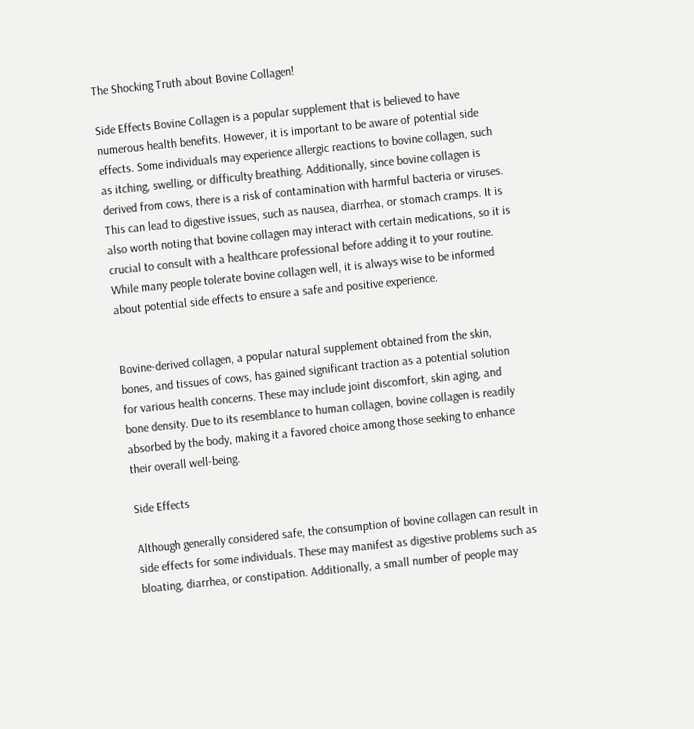The Shocking Truth about Bovine Collagen!

Side Effects Bovine Collagen is a popular supplement that is believed to have numerous health benefits. However, it is important to be aware of potential side effects. Some individuals may experience allergic reactions to bovine collagen, such as itching, swelling, or difficulty breathing. Additionally, since bovine collagen is derived from cows, there is a risk of contamination with harmful bacteria or viruses. This can lead to digestive issues, such as nausea, diarrhea, or stomach cramps. It is also worth noting that bovine collagen may interact with certain medications, so it is crucial to consult with a healthcare professional before adding it to your routine. While many people tolerate bovine collagen well, it is always wise to be informed about potential side effects to ensure a safe and positive experience.


Bovine-derived collagen, a popular natural supplement obtained from the skin, bones, and tissues of cows, has gained significant traction as a potential solution for various health concerns. These may include joint discomfort, skin aging, and bone density. Due to its resemblance to human collagen, bovine collagen is readily absorbed by the body, making it a favored choice among those seeking to enhance their overall well-being.

Side Effects

Although generally considered safe, the consumption of bovine collagen can result in side effects for some individuals. These may manifest as digestive problems such as bloating, diarrhea, or constipation. Additionally, a small number of people may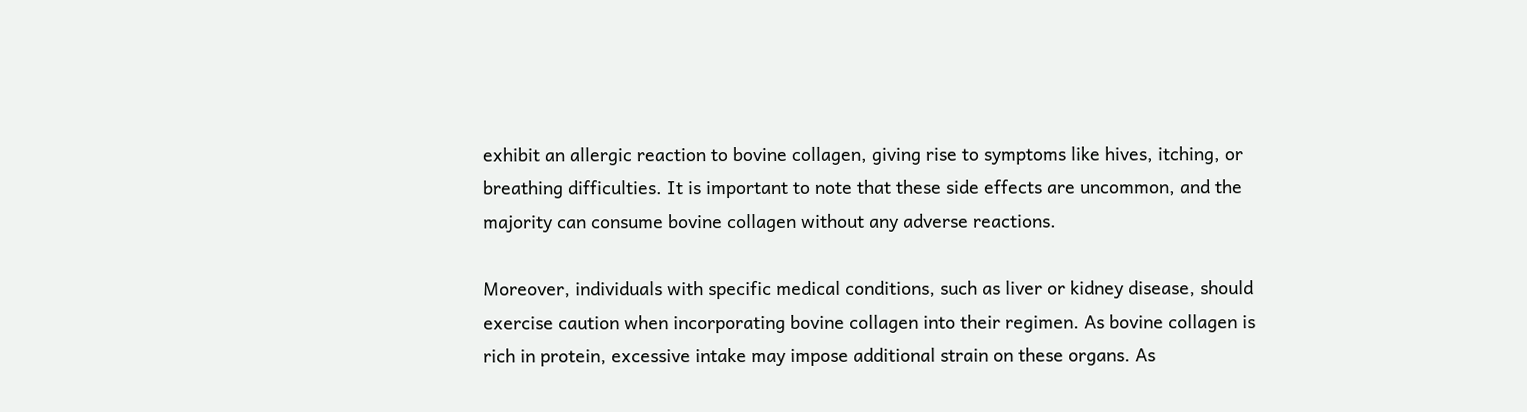exhibit an allergic reaction to bovine collagen, giving rise to symptoms like hives, itching, or breathing difficulties. It is important to note that these side effects are uncommon, and the majority can consume bovine collagen without any adverse reactions.

Moreover, individuals with specific medical conditions, such as liver or kidney disease, should exercise caution when incorporating bovine collagen into their regimen. As bovine collagen is rich in protein, excessive intake may impose additional strain on these organs. As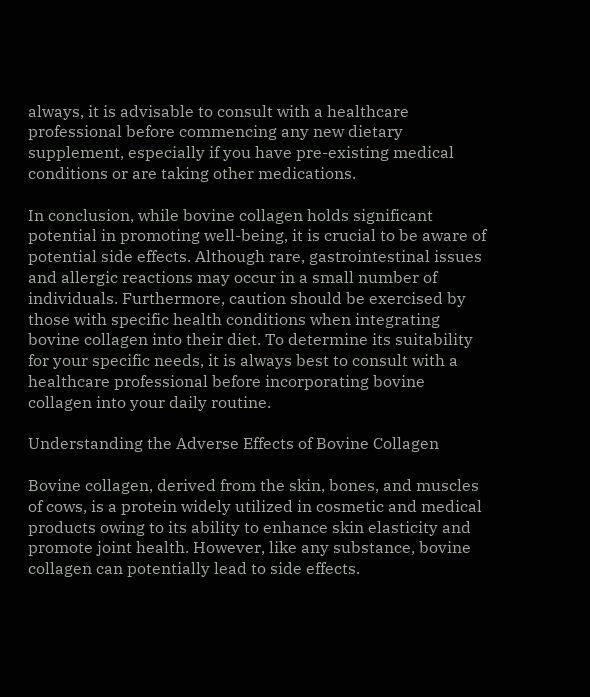always, it is advisable to consult with a healthcare professional before commencing any new dietary supplement, especially if you have pre-existing medical conditions or are taking other medications.

In conclusion, while bovine collagen holds significant potential in promoting well-being, it is crucial to be aware of potential side effects. Although rare, gastrointestinal issues and allergic reactions may occur in a small number of individuals. Furthermore, caution should be exercised by those with specific health conditions when integrating bovine collagen into their diet. To determine its suitability for your specific needs, it is always best to consult with a healthcare professional before incorporating bovine collagen into your daily routine.

Understanding the Adverse Effects of Bovine Collagen

Bovine collagen, derived from the skin, bones, and muscles of cows, is a protein widely utilized in cosmetic and medical products owing to its ability to enhance skin elasticity and promote joint health. However, like any substance, bovine collagen can potentially lead to side effects.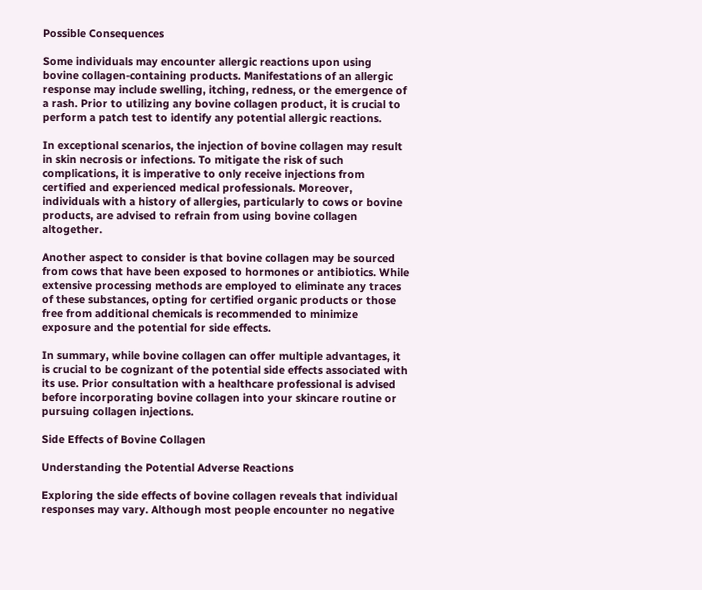Possible Consequences

Some individuals may encounter allergic reactions upon using bovine collagen-containing products. Manifestations of an allergic response may include swelling, itching, redness, or the emergence of a rash. Prior to utilizing any bovine collagen product, it is crucial to perform a patch test to identify any potential allergic reactions.

In exceptional scenarios, the injection of bovine collagen may result in skin necrosis or infections. To mitigate the risk of such complications, it is imperative to only receive injections from certified and experienced medical professionals. Moreover, individuals with a history of allergies, particularly to cows or bovine products, are advised to refrain from using bovine collagen altogether.

Another aspect to consider is that bovine collagen may be sourced from cows that have been exposed to hormones or antibiotics. While extensive processing methods are employed to eliminate any traces of these substances, opting for certified organic products or those free from additional chemicals is recommended to minimize exposure and the potential for side effects.

In summary, while bovine collagen can offer multiple advantages, it is crucial to be cognizant of the potential side effects associated with its use. Prior consultation with a healthcare professional is advised before incorporating bovine collagen into your skincare routine or pursuing collagen injections.

Side Effects of Bovine Collagen

Understanding the Potential Adverse Reactions

Exploring the side effects of bovine collagen reveals that individual responses may vary. Although most people encounter no negative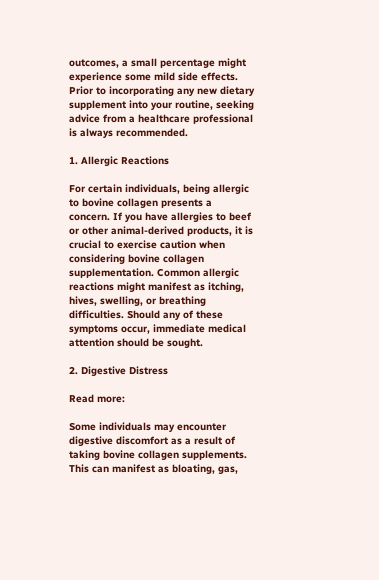outcomes, a small percentage might experience some mild side effects. Prior to incorporating any new dietary supplement into your routine, seeking advice from a healthcare professional is always recommended.

1. Allergic Reactions

For certain individuals, being allergic to bovine collagen presents a concern. If you have allergies to beef or other animal-derived products, it is crucial to exercise caution when considering bovine collagen supplementation. Common allergic reactions might manifest as itching, hives, swelling, or breathing difficulties. Should any of these symptoms occur, immediate medical attention should be sought.

2. Digestive Distress

Read more:

Some individuals may encounter digestive discomfort as a result of taking bovine collagen supplements. This can manifest as bloating, gas,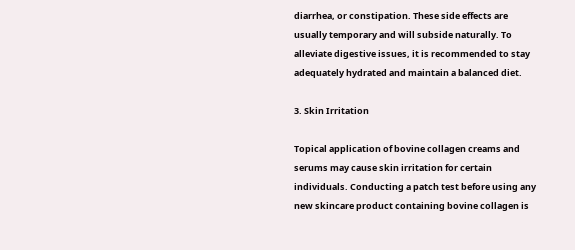diarrhea, or constipation. These side effects are usually temporary and will subside naturally. To alleviate digestive issues, it is recommended to stay adequately hydrated and maintain a balanced diet.

3. Skin Irritation

Topical application of bovine collagen creams and serums may cause skin irritation for certain individuals. Conducting a patch test before using any new skincare product containing bovine collagen is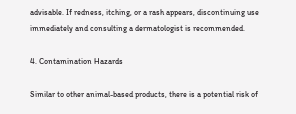advisable. If redness, itching, or a rash appears, discontinuing use immediately and consulting a dermatologist is recommended.

4. Contamination Hazards

Similar to other animal-based products, there is a potential risk of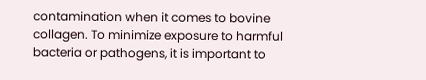contamination when it comes to bovine collagen. To minimize exposure to harmful bacteria or pathogens, it is important to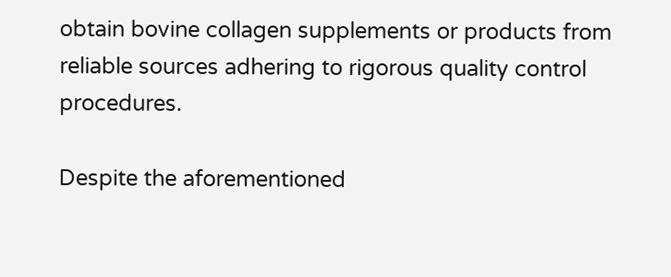obtain bovine collagen supplements or products from reliable sources adhering to rigorous quality control procedures.

Despite the aforementioned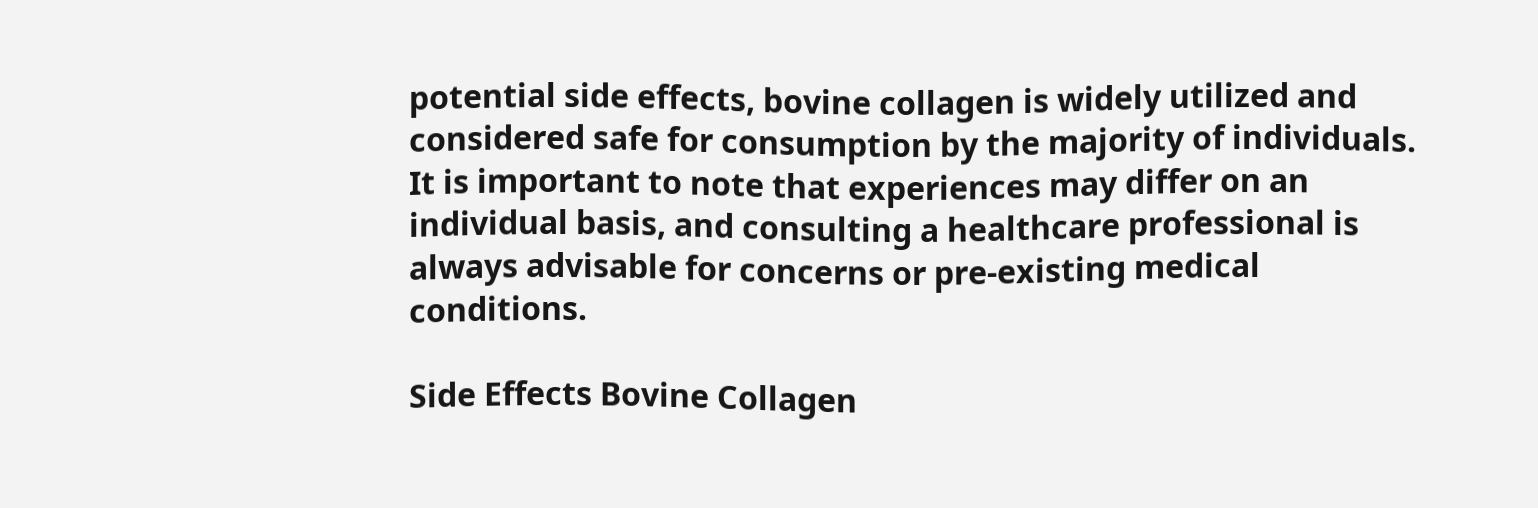potential side effects, bovine collagen is widely utilized and considered safe for consumption by the majority of individuals. It is important to note that experiences may differ on an individual basis, and consulting a healthcare professional is always advisable for concerns or pre-existing medical conditions.

Side Effects Bovine Collagen